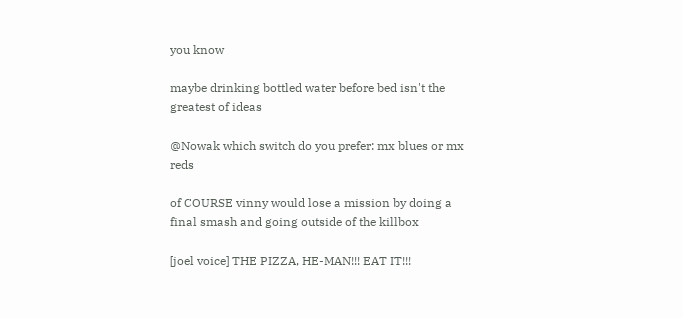you know

maybe drinking bottled water before bed isn't the greatest of ideas

@Nowak which switch do you prefer: mx blues or mx reds

of COURSE vinny would lose a mission by doing a final smash and going outside of the killbox

[joel voice] THE PIZZA, HE-MAN!!! EAT IT!!!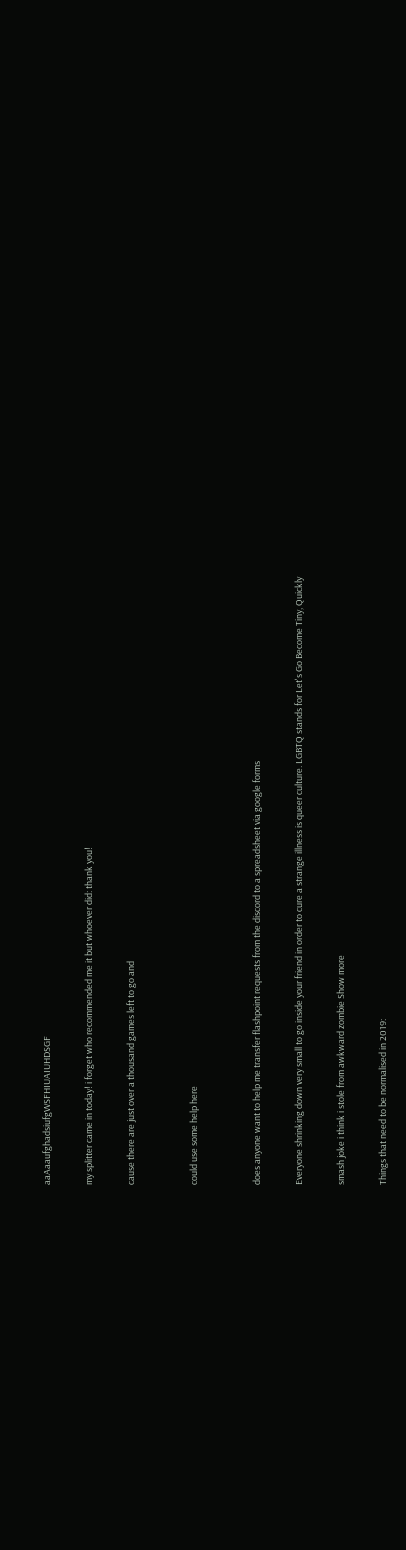aaAaaufghadsiufgWSFHIUAIUHDSGF

my splitter came in today! i forget who recommended me it but whoever did: thank you!

cause there are just over a thousand games left to go and


could use some help here


does anyone want to help me transfer flashpoint requests from the discord to a spreadsheet via google forms

Everyone shrinking down very small to go inside your friend in order to cure a strange illness is queer culture. LGBTQ stands for Let's Go Become Tiny, Quickly

smash joke i think i stole from awkward zombie Show more

Things that need to be normalised in 2019: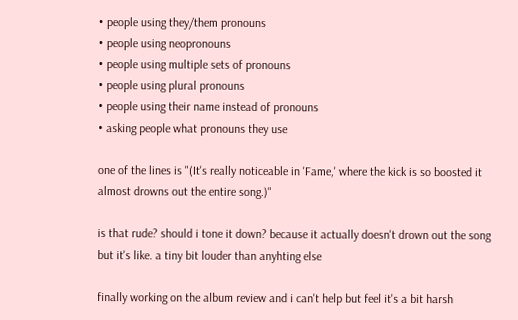• people using they/them pronouns
• people using neopronouns
• people using multiple sets of pronouns
• people using plural pronouns
• people using their name instead of pronouns
• asking people what pronouns they use

one of the lines is "(It's really noticeable in 'Fame,' where the kick is so boosted it almost drowns out the entire song.)"

is that rude? should i tone it down? because it actually doesn't drown out the song but it's like. a tiny bit louder than anyhting else

finally working on the album review and i can't help but feel it's a bit harsh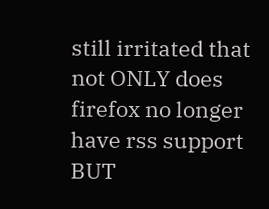still irritated that not ONLY does firefox no longer have rss support BUT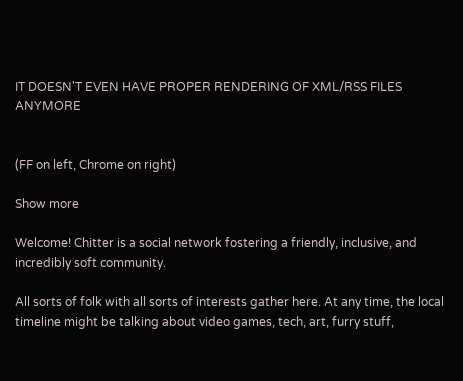IT DOESN'T EVEN HAVE PROPER RENDERING OF XML/RSS FILES ANYMORE


(FF on left, Chrome on right)

Show more

Welcome! Chitter is a social network fostering a friendly, inclusive, and incredibly soft community.

All sorts of folk with all sorts of interests gather here. At any time, the local timeline might be talking about video games, tech, art, furry stuff,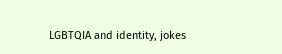LGBTQIA and identity, jokes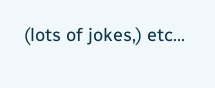(lots of jokes,) etc…